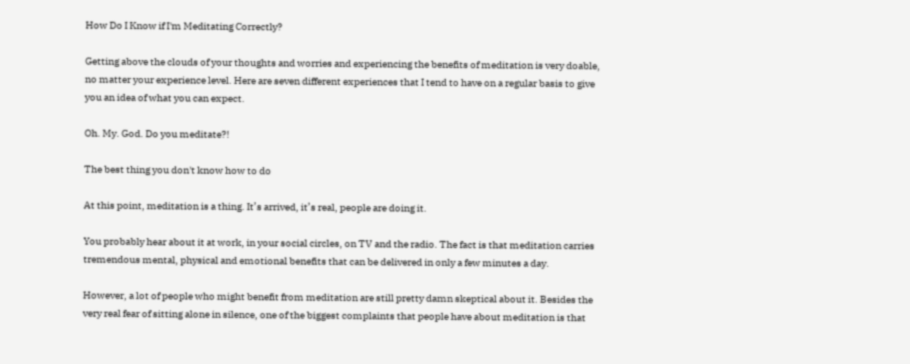How Do I Know if I'm Meditating Correctly?

Getting above the clouds of your thoughts and worries and experiencing the benefits of meditation is very doable, no matter your experience level. Here are seven different experiences that I tend to have on a regular basis to give you an idea of what you can expect.

Oh. My. God. Do you meditate?!

The best thing you don't know how to do

At this point, meditation is a thing. It’s arrived, it’s real, people are doing it.

You probably hear about it at work, in your social circles, on TV and the radio. The fact is that meditation carries tremendous mental, physical and emotional benefits that can be delivered in only a few minutes a day.

However, a lot of people who might benefit from meditation are still pretty damn skeptical about it. Besides the very real fear of sitting alone in silence, one of the biggest complaints that people have about meditation is that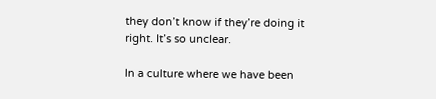they don’t know if they’re doing it right. It’s so unclear.

In a culture where we have been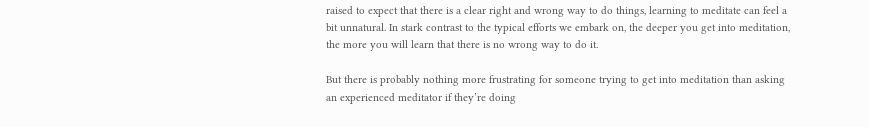raised to expect that there is a clear right and wrong way to do things, learning to meditate can feel a bit unnatural. In stark contrast to the typical efforts we embark on, the deeper you get into meditation, the more you will learn that there is no wrong way to do it.

But there is probably nothing more frustrating for someone trying to get into meditation than asking an experienced meditator if they’re doing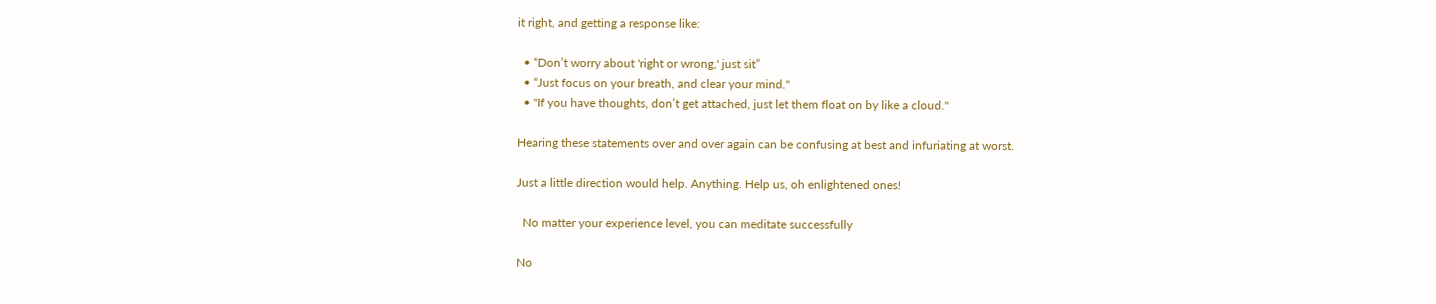it right, and getting a response like:

  • “Don’t worry about 'right or wrong,' just sit”
  • “Just focus on your breath, and clear your mind."
  • "If you have thoughts, don’t get attached, just let them float on by like a cloud."

Hearing these statements over and over again can be confusing at best and infuriating at worst.

Just a little direction would help. Anything. Help us, oh enlightened ones!

  No matter your experience level, you can meditate successfully

No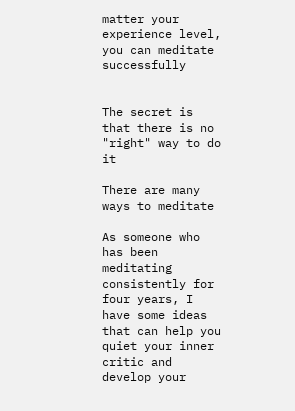matter your experience level, you can meditate successfully


The secret is that there is no "right" way to do it

There are many ways to meditate

As someone who has been meditating consistently for four years, I have some ideas that can help you quiet your inner critic and develop your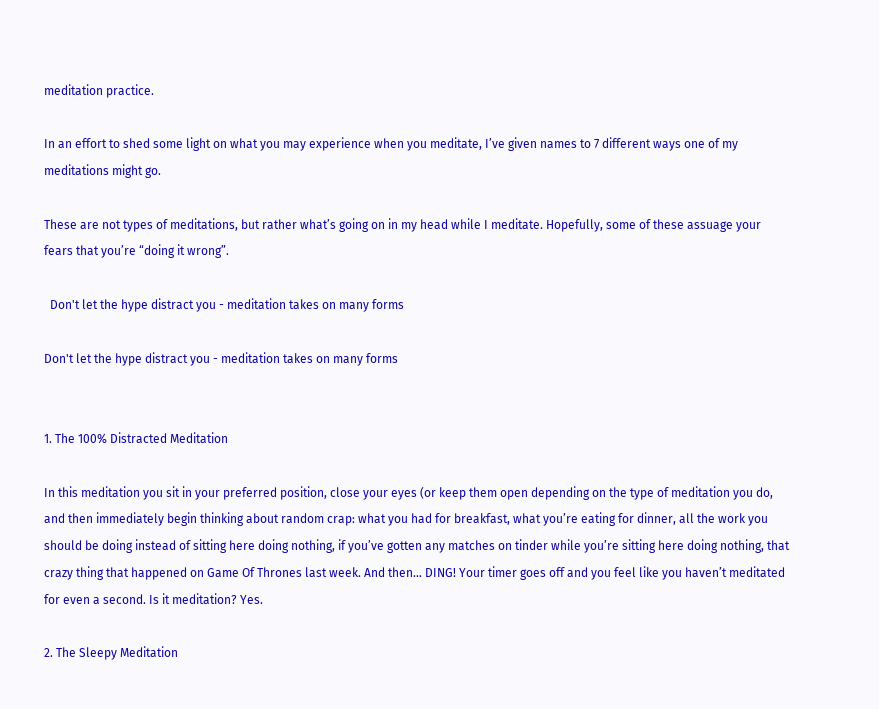meditation practice.

In an effort to shed some light on what you may experience when you meditate, I’ve given names to 7 different ways one of my meditations might go.

These are not types of meditations, but rather what’s going on in my head while I meditate. Hopefully, some of these assuage your fears that you’re “doing it wrong”.

  Don't let the hype distract you - meditation takes on many forms

Don't let the hype distract you - meditation takes on many forms


1. The 100% Distracted Meditation

In this meditation you sit in your preferred position, close your eyes (or keep them open depending on the type of meditation you do, and then immediately begin thinking about random crap: what you had for breakfast, what you’re eating for dinner, all the work you should be doing instead of sitting here doing nothing, if you’ve gotten any matches on tinder while you’re sitting here doing nothing, that crazy thing that happened on Game Of Thrones last week. And then… DING! Your timer goes off and you feel like you haven’t meditated for even a second. Is it meditation? Yes.

2. The Sleepy Meditation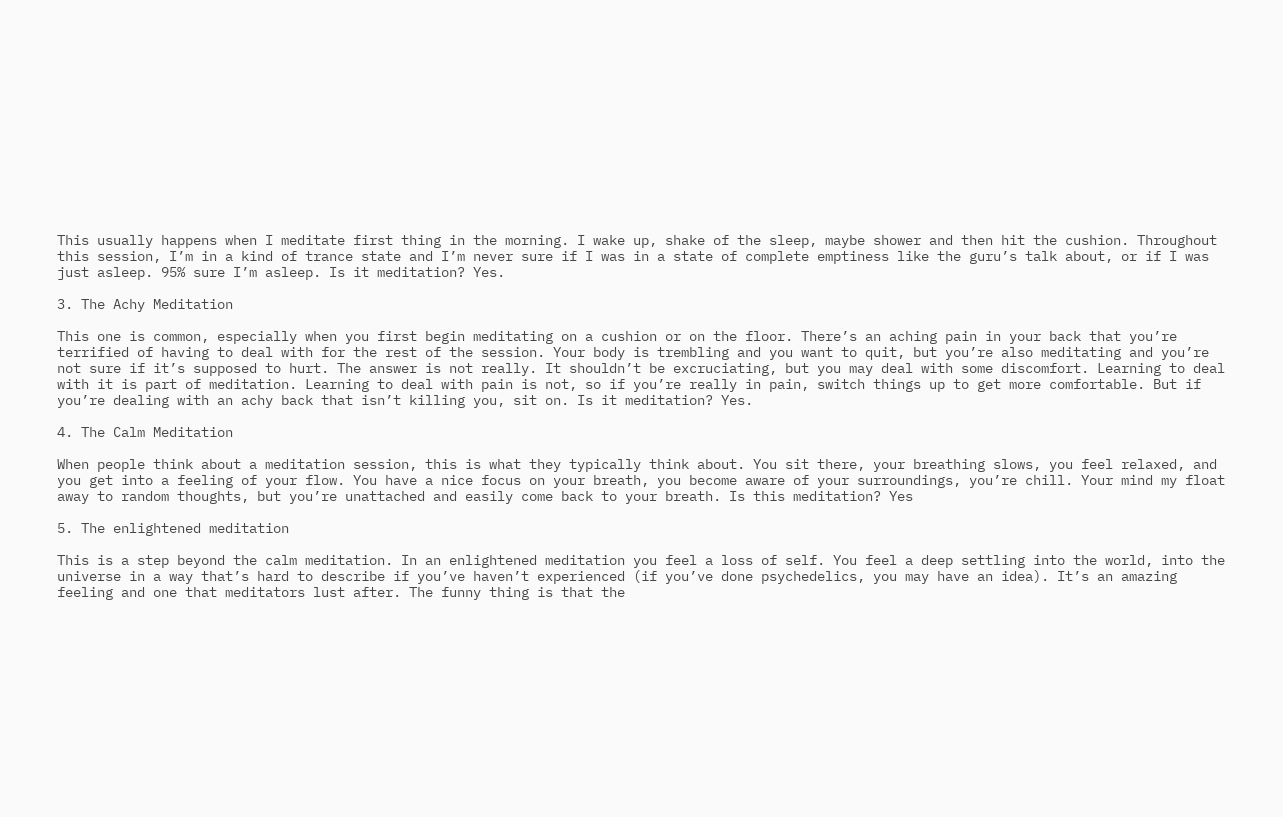This usually happens when I meditate first thing in the morning. I wake up, shake of the sleep, maybe shower and then hit the cushion. Throughout this session, I’m in a kind of trance state and I’m never sure if I was in a state of complete emptiness like the guru’s talk about, or if I was just asleep. 95% sure I’m asleep. Is it meditation? Yes.

3. The Achy Meditation

This one is common, especially when you first begin meditating on a cushion or on the floor. There’s an aching pain in your back that you’re terrified of having to deal with for the rest of the session. Your body is trembling and you want to quit, but you’re also meditating and you’re not sure if it’s supposed to hurt. The answer is not really. It shouldn’t be excruciating, but you may deal with some discomfort. Learning to deal with it is part of meditation. Learning to deal with pain is not, so if you’re really in pain, switch things up to get more comfortable. But if you’re dealing with an achy back that isn’t killing you, sit on. Is it meditation? Yes.

4. The Calm Meditation

When people think about a meditation session, this is what they typically think about. You sit there, your breathing slows, you feel relaxed, and you get into a feeling of your flow. You have a nice focus on your breath, you become aware of your surroundings, you’re chill. Your mind my float away to random thoughts, but you’re unattached and easily come back to your breath. Is this meditation? Yes

5. The enlightened meditation

This is a step beyond the calm meditation. In an enlightened meditation you feel a loss of self. You feel a deep settling into the world, into the universe in a way that’s hard to describe if you’ve haven’t experienced (if you’ve done psychedelics, you may have an idea). It’s an amazing feeling and one that meditators lust after. The funny thing is that the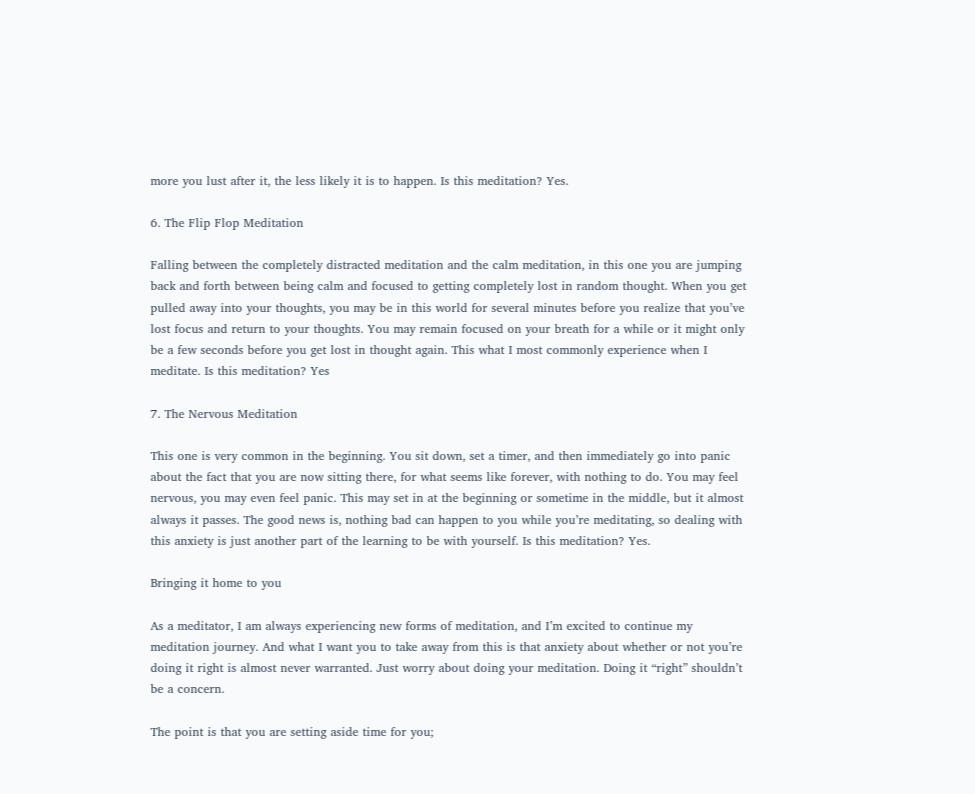more you lust after it, the less likely it is to happen. Is this meditation? Yes.

6. The Flip Flop Meditation

Falling between the completely distracted meditation and the calm meditation, in this one you are jumping back and forth between being calm and focused to getting completely lost in random thought. When you get pulled away into your thoughts, you may be in this world for several minutes before you realize that you’ve lost focus and return to your thoughts. You may remain focused on your breath for a while or it might only be a few seconds before you get lost in thought again. This what I most commonly experience when I meditate. Is this meditation? Yes

7. The Nervous Meditation

This one is very common in the beginning. You sit down, set a timer, and then immediately go into panic about the fact that you are now sitting there, for what seems like forever, with nothing to do. You may feel nervous, you may even feel panic. This may set in at the beginning or sometime in the middle, but it almost always it passes. The good news is, nothing bad can happen to you while you’re meditating, so dealing with this anxiety is just another part of the learning to be with yourself. Is this meditation? Yes.

Bringing it home to you

As a meditator, I am always experiencing new forms of meditation, and I’m excited to continue my meditation journey. And what I want you to take away from this is that anxiety about whether or not you’re doing it right is almost never warranted. Just worry about doing your meditation. Doing it “right” shouldn’t be a concern.

The point is that you are setting aside time for you;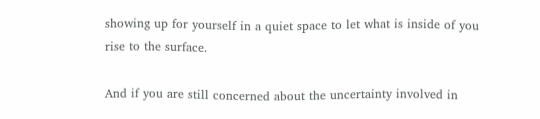showing up for yourself in a quiet space to let what is inside of you rise to the surface.

And if you are still concerned about the uncertainty involved in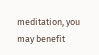meditation, you may benefit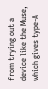from trying out a device like the Muse, which gives type-A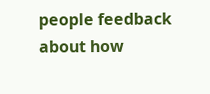people feedback about how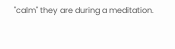"calm" they are during a meditation.